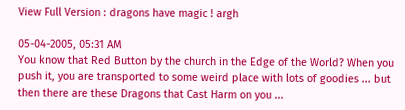View Full Version : dragons have magic ! argh

05-04-2005, 05:31 AM
You know that Red Button by the church in the Edge of the World? When you push it, you are transported to some weird place with lots of goodies ... but then there are these Dragons that Cast Harm on you ...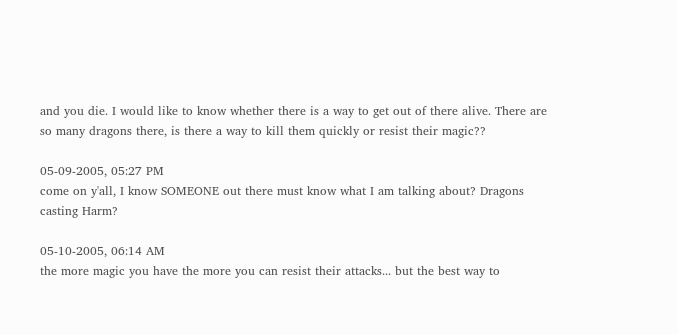and you die. I would like to know whether there is a way to get out of there alive. There are so many dragons there, is there a way to kill them quickly or resist their magic??

05-09-2005, 05:27 PM
come on y'all, I know SOMEONE out there must know what I am talking about? Dragons casting Harm?

05-10-2005, 06:14 AM
the more magic you have the more you can resist their attacks... but the best way to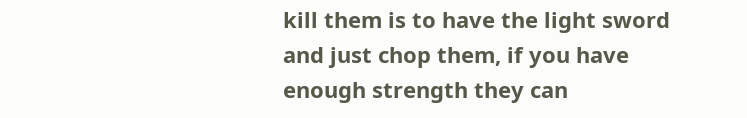kill them is to have the light sword and just chop them, if you have enough strength they can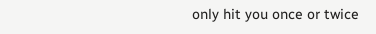only hit you once or twice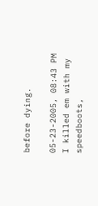before dying.

05-23-2005, 08:43 PM
I killed em with my speedboots,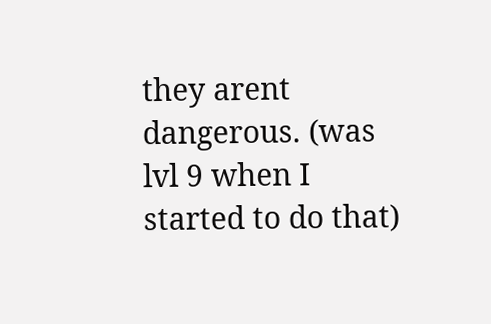they arent dangerous. (was lvl 9 when I started to do that)